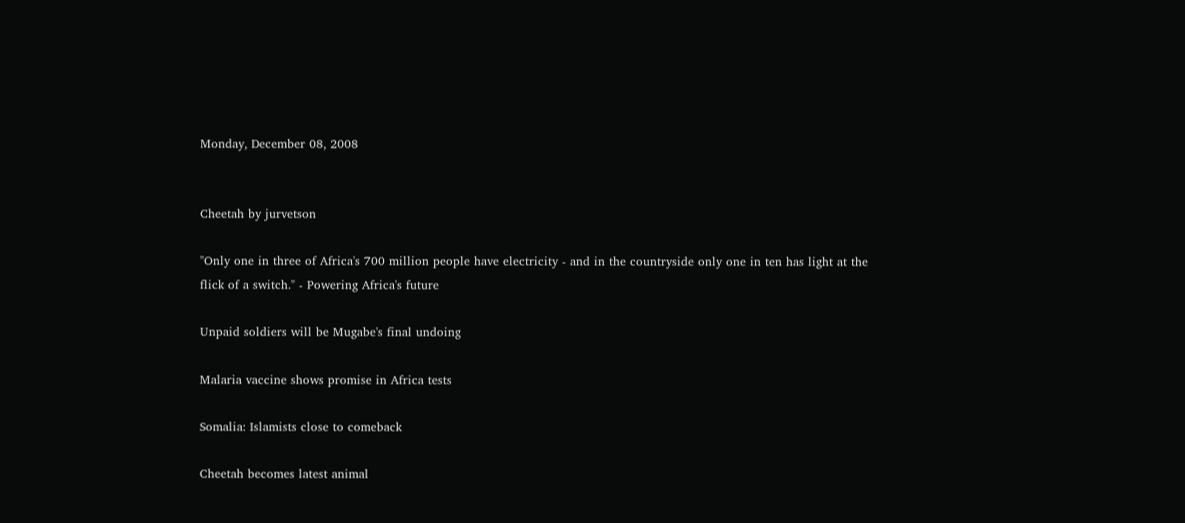Monday, December 08, 2008


Cheetah by jurvetson

"Only one in three of Africa's 700 million people have electricity - and in the countryside only one in ten has light at the flick of a switch." - Powering Africa's future

Unpaid soldiers will be Mugabe's final undoing

Malaria vaccine shows promise in Africa tests

Somalia: Islamists close to comeback

Cheetah becomes latest animal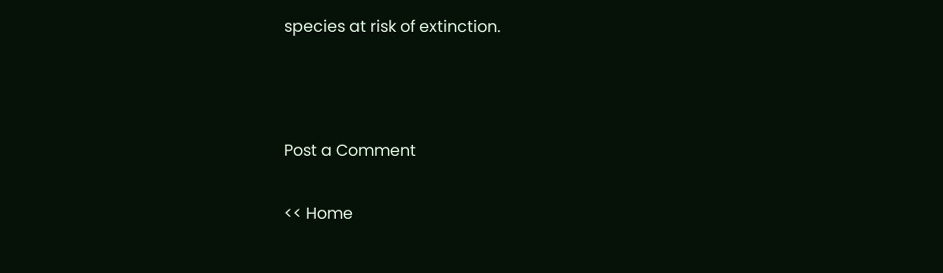species at risk of extinction.



Post a Comment

<< Home